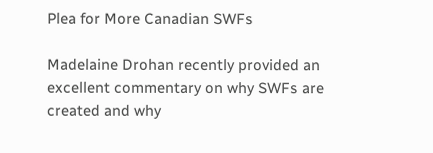Plea for More Canadian SWFs

Madelaine Drohan recently provided an excellent commentary on why SWFs are created and why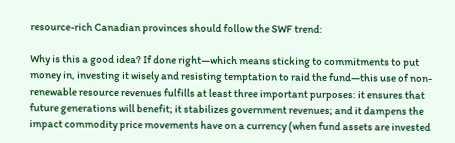resource-rich Canadian provinces should follow the SWF trend:

Why is this a good idea? If done right—which means sticking to commitments to put money in, investing it wisely and resisting temptation to raid the fund—this use of non-renewable resource revenues fulfills at least three important purposes: it ensures that future generations will benefit; it stabilizes government revenues; and it dampens the impact commodity price movements have on a currency (when fund assets are invested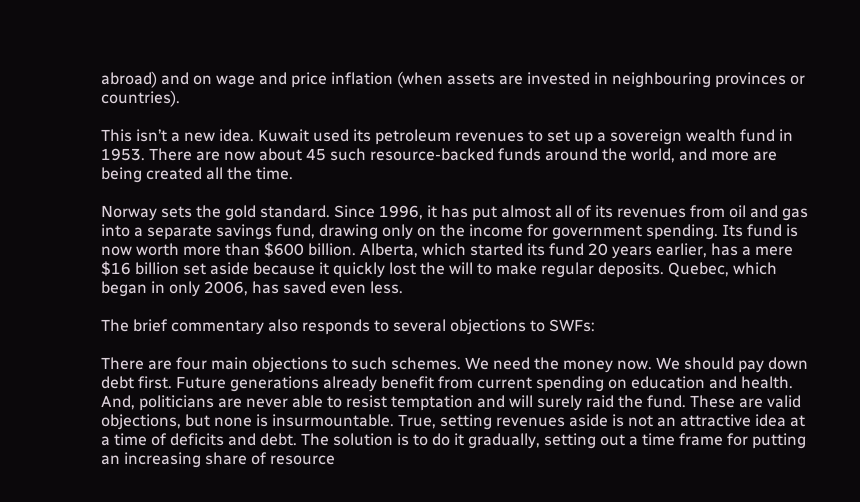abroad) and on wage and price inflation (when assets are invested in neighbouring provinces or countries).

This isn’t a new idea. Kuwait used its petroleum revenues to set up a sovereign wealth fund in 1953. There are now about 45 such resource-backed funds around the world, and more are being created all the time.

Norway sets the gold standard. Since 1996, it has put almost all of its revenues from oil and gas into a separate savings fund, drawing only on the income for government spending. Its fund is now worth more than $600 billion. Alberta, which started its fund 20 years earlier, has a mere $16 billion set aside because it quickly lost the will to make regular deposits. Quebec, which began in only 2006, has saved even less.

The brief commentary also responds to several objections to SWFs:

There are four main objections to such schemes. We need the money now. We should pay down debt first. Future generations already benefit from current spending on education and health. And, politicians are never able to resist temptation and will surely raid the fund. These are valid objections, but none is insurmountable. True, setting revenues aside is not an attractive idea at a time of deficits and debt. The solution is to do it gradually, setting out a time frame for putting an increasing share of resource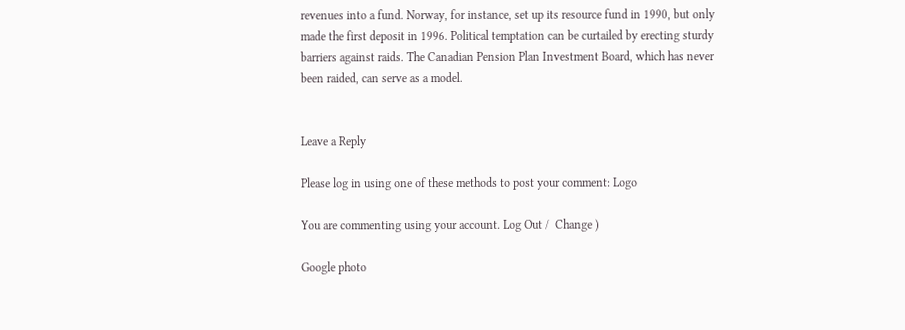revenues into a fund. Norway, for instance, set up its resource fund in 1990, but only made the first deposit in 1996. Political temptation can be curtailed by erecting sturdy barriers against raids. The Canadian Pension Plan Investment Board, which has never been raided, can serve as a model.


Leave a Reply

Please log in using one of these methods to post your comment: Logo

You are commenting using your account. Log Out /  Change )

Google photo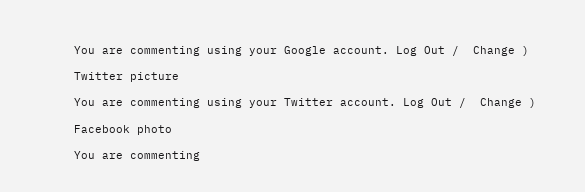You are commenting using your Google account. Log Out /  Change )

Twitter picture

You are commenting using your Twitter account. Log Out /  Change )

Facebook photo

You are commenting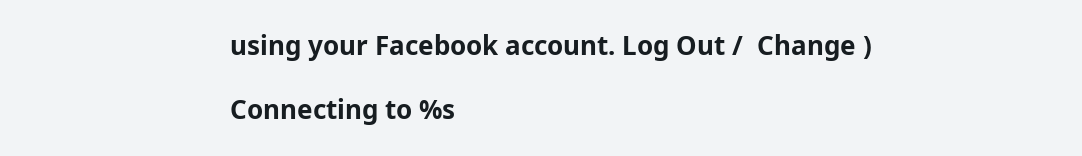using your Facebook account. Log Out /  Change )

Connecting to %s